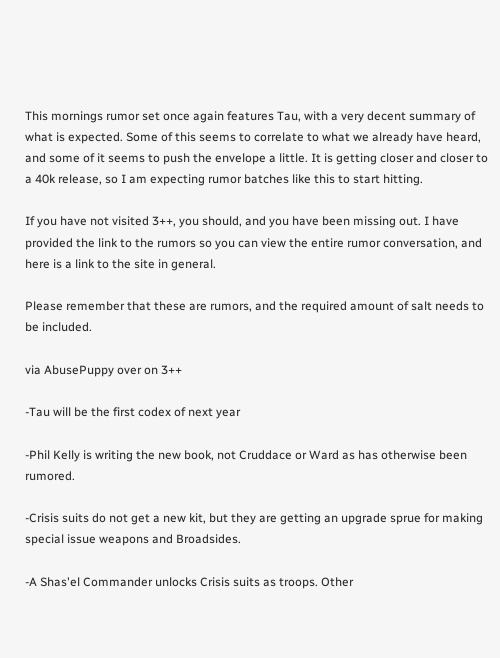This mornings rumor set once again features Tau, with a very decent summary of what is expected. Some of this seems to correlate to what we already have heard, and some of it seems to push the envelope a little. It is getting closer and closer to a 40k release, so I am expecting rumor batches like this to start hitting.

If you have not visited 3++, you should, and you have been missing out. I have provided the link to the rumors so you can view the entire rumor conversation, and here is a link to the site in general.

Please remember that these are rumors, and the required amount of salt needs to be included.

via AbusePuppy over on 3++

-Tau will be the first codex of next year

-Phil Kelly is writing the new book, not Cruddace or Ward as has otherwise been rumored.

-Crisis suits do not get a new kit, but they are getting an upgrade sprue for making special issue weapons and Broadsides.

-A Shas'el Commander unlocks Crisis suits as troops. Other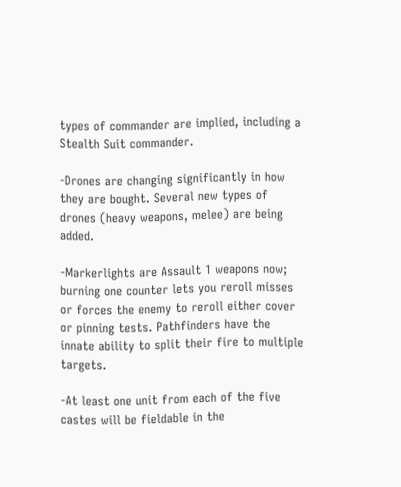types of commander are implied, including a Stealth Suit commander.

-Drones are changing significantly in how they are bought. Several new types of drones (heavy weapons, melee) are being added.

-Markerlights are Assault 1 weapons now; burning one counter lets you reroll misses or forces the enemy to reroll either cover or pinning tests. Pathfinders have the innate ability to split their fire to multiple targets.

-At least one unit from each of the five castes will be fieldable in the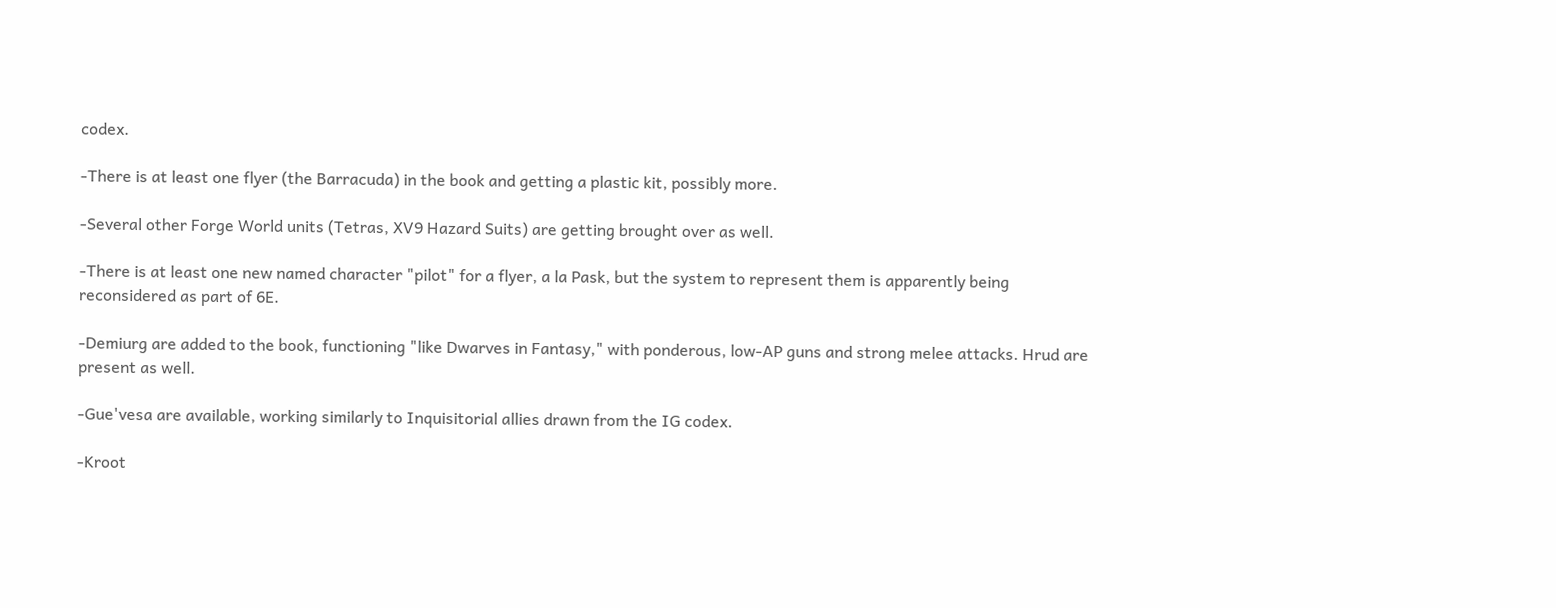codex.

-There is at least one flyer (the Barracuda) in the book and getting a plastic kit, possibly more.

-Several other Forge World units (Tetras, XV9 Hazard Suits) are getting brought over as well.

-There is at least one new named character "pilot" for a flyer, a la Pask, but the system to represent them is apparently being reconsidered as part of 6E.

-Demiurg are added to the book, functioning "like Dwarves in Fantasy," with ponderous, low-AP guns and strong melee attacks. Hrud are present as well.

-Gue'vesa are available, working similarly to Inquisitorial allies drawn from the IG codex.

-Kroot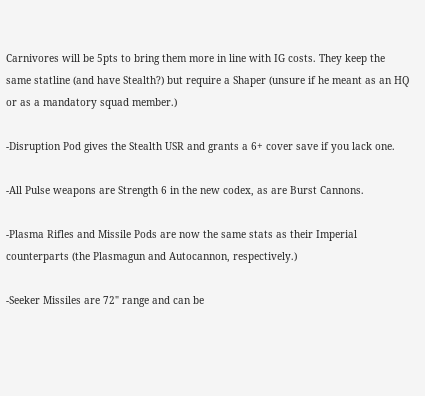Carnivores will be 5pts to bring them more in line with IG costs. They keep the same statline (and have Stealth?) but require a Shaper (unsure if he meant as an HQ or as a mandatory squad member.)

-Disruption Pod gives the Stealth USR and grants a 6+ cover save if you lack one.

-All Pulse weapons are Strength 6 in the new codex, as are Burst Cannons.

-Plasma Rifles and Missile Pods are now the same stats as their Imperial counterparts (the Plasmagun and Autocannon, respectively.)

-Seeker Missiles are 72" range and can be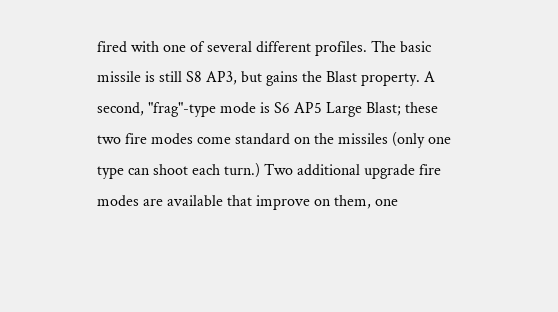fired with one of several different profiles. The basic missile is still S8 AP3, but gains the Blast property. A second, "frag"-type mode is S6 AP5 Large Blast; these two fire modes come standard on the missiles (only one type can shoot each turn.) Two additional upgrade fire modes are available that improve on them, one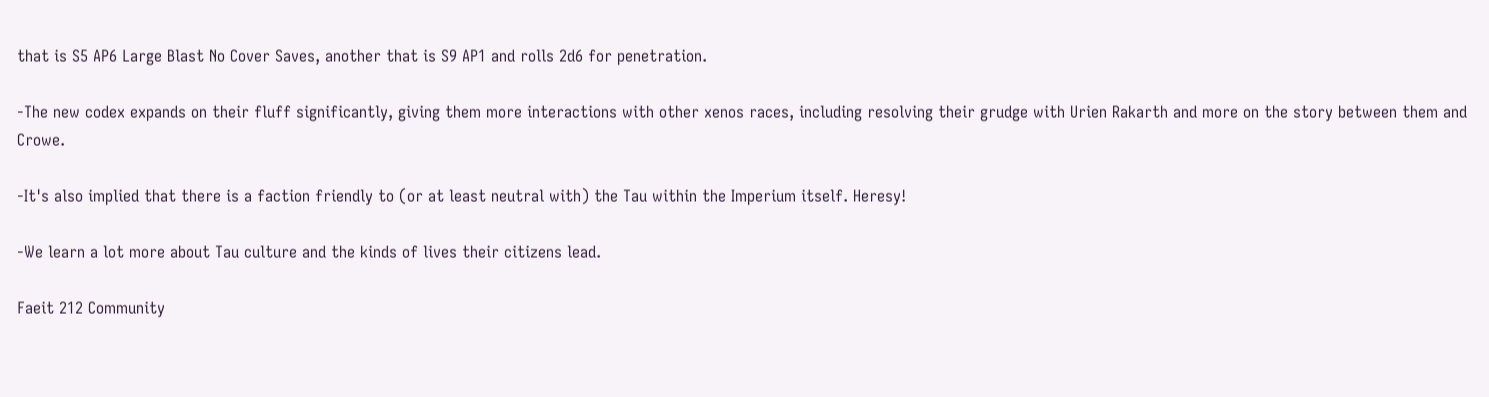that is S5 AP6 Large Blast No Cover Saves, another that is S9 AP1 and rolls 2d6 for penetration.

-The new codex expands on their fluff significantly, giving them more interactions with other xenos races, including resolving their grudge with Urien Rakarth and more on the story between them and Crowe.

-It's also implied that there is a faction friendly to (or at least neutral with) the Tau within the Imperium itself. Heresy!

-We learn a lot more about Tau culture and the kinds of lives their citizens lead.

Faeit 212 Community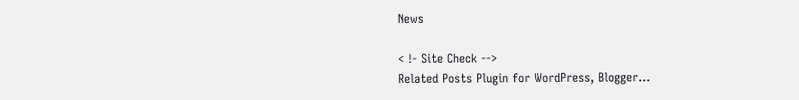News

< !- Site Check -->
Related Posts Plugin for WordPress, Blogger...